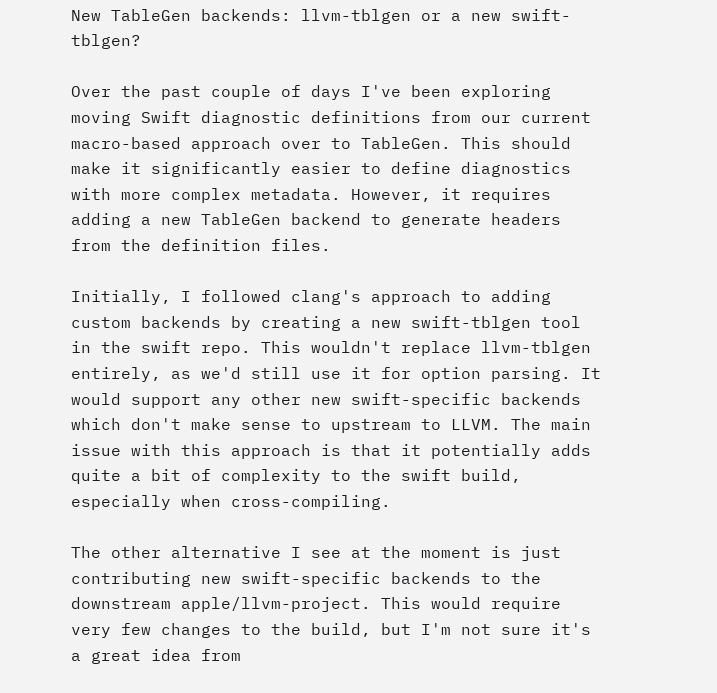New TableGen backends: llvm-tblgen or a new swift-tblgen?

Over the past couple of days I've been exploring moving Swift diagnostic definitions from our current macro-based approach over to TableGen. This should make it significantly easier to define diagnostics with more complex metadata. However, it requires adding a new TableGen backend to generate headers from the definition files.

Initially, I followed clang's approach to adding custom backends by creating a new swift-tblgen tool in the swift repo. This wouldn't replace llvm-tblgen entirely, as we'd still use it for option parsing. It would support any other new swift-specific backends which don't make sense to upstream to LLVM. The main issue with this approach is that it potentially adds quite a bit of complexity to the swift build, especially when cross-compiling.

The other alternative I see at the moment is just contributing new swift-specific backends to the downstream apple/llvm-project. This would require very few changes to the build, but I'm not sure it's a great idea from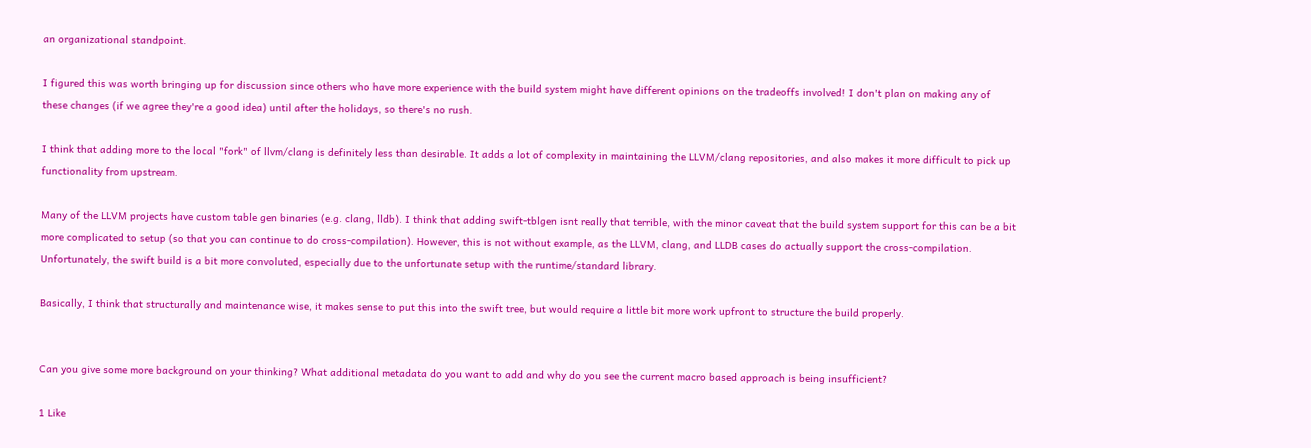an organizational standpoint.

I figured this was worth bringing up for discussion since others who have more experience with the build system might have different opinions on the tradeoffs involved! I don't plan on making any of these changes (if we agree they're a good idea) until after the holidays, so there's no rush.

I think that adding more to the local "fork" of llvm/clang is definitely less than desirable. It adds a lot of complexity in maintaining the LLVM/clang repositories, and also makes it more difficult to pick up functionality from upstream.

Many of the LLVM projects have custom table gen binaries (e.g. clang, lldb). I think that adding swift-tblgen isnt really that terrible, with the minor caveat that the build system support for this can be a bit more complicated to setup (so that you can continue to do cross-compilation). However, this is not without example, as the LLVM, clang, and LLDB cases do actually support the cross-compilation. Unfortunately, the swift build is a bit more convoluted, especially due to the unfortunate setup with the runtime/standard library.

Basically, I think that structurally and maintenance wise, it makes sense to put this into the swift tree, but would require a little bit more work upfront to structure the build properly.


Can you give some more background on your thinking? What additional metadata do you want to add and why do you see the current macro based approach is being insufficient?

1 Like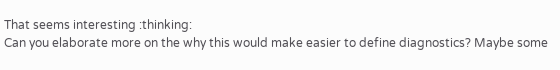That seems interesting :thinking:
Can you elaborate more on the why this would make easier to define diagnostics? Maybe some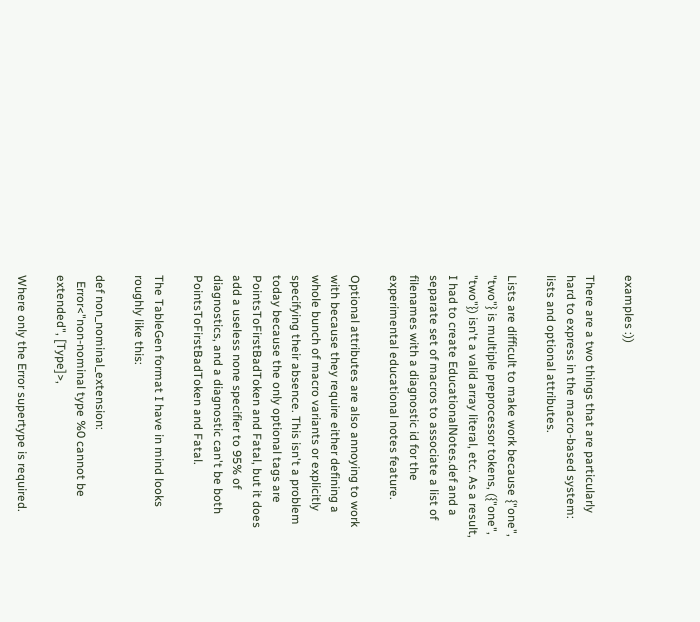examples :))

There are a two things that are particularly hard to express in the macro-based system: lists and optional attributes.

Lists are difficult to make work because {"one", "two"} is multiple preprocessor tokens, ({"one", "two"}) isn't a valid array literal, etc. As a result, I had to create EducationalNotes.def and a separate set of macros to associate a list of filenames with a diagnostic id for the experimental educational notes feature.

Optional attributes are also annoying to work with because they require either defining a whole bunch of macro variants or explicitly specifying their absence. This isn't a problem today because the only optional tags are PointsToFirstBadToken and Fatal, but it does add a useless none specifier to 95% of diagnostics, and a diagnostic can't be both PointsToFirstBadToken and Fatal.

The TableGen format I have in mind looks roughly like this:

def non_nominal_extension:
  Error<"non-nominal type %0 cannot be extended", [Type]>,

Where only the Error supertype is required.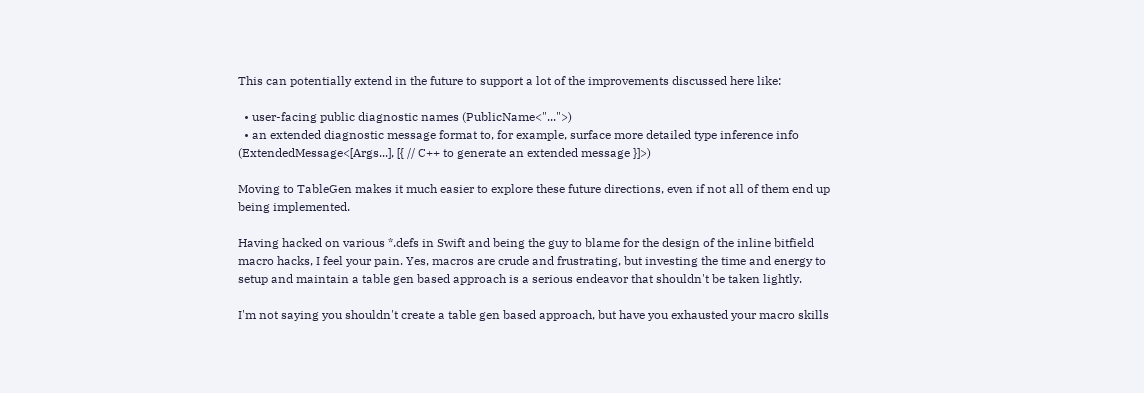This can potentially extend in the future to support a lot of the improvements discussed here like:

  • user-facing public diagnostic names (PublicName<"...">)
  • an extended diagnostic message format to, for example, surface more detailed type inference info (ExtendedMessage<[Args...], [{ // C++ to generate an extended message }]>)

Moving to TableGen makes it much easier to explore these future directions, even if not all of them end up being implemented.

Having hacked on various *.defs in Swift and being the guy to blame for the design of the inline bitfield macro hacks, I feel your pain. Yes, macros are crude and frustrating, but investing the time and energy to setup and maintain a table gen based approach is a serious endeavor that shouldn't be taken lightly.

I'm not saying you shouldn't create a table gen based approach, but have you exhausted your macro skills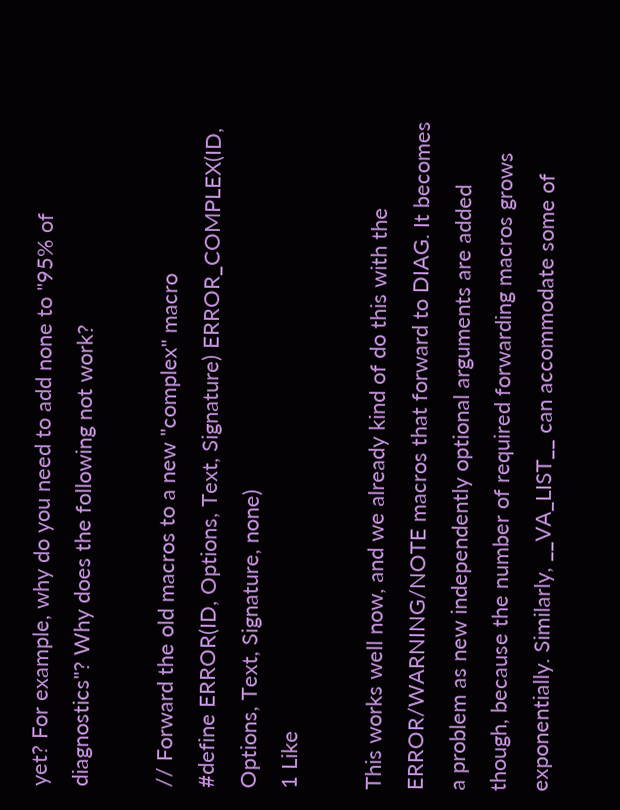yet? For example, why do you need to add none to "95% of diagnostics"? Why does the following not work?

// Forward the old macros to a new "complex" macro
#define ERROR(ID, Options, Text, Signature) ERROR_COMPLEX(ID, Options, Text, Signature, none)
1 Like

This works well now, and we already kind of do this with the ERROR/WARNING/NOTE macros that forward to DIAG. It becomes a problem as new independently optional arguments are added though, because the number of required forwarding macros grows exponentially. Similarly, __VA_LIST__ can accommodate some of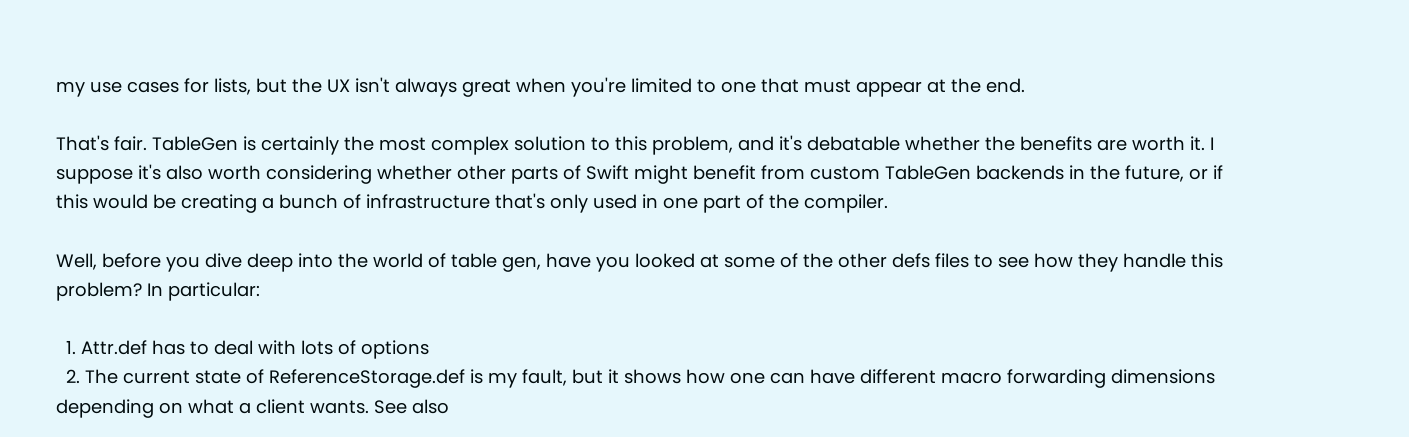my use cases for lists, but the UX isn't always great when you're limited to one that must appear at the end.

That's fair. TableGen is certainly the most complex solution to this problem, and it's debatable whether the benefits are worth it. I suppose it's also worth considering whether other parts of Swift might benefit from custom TableGen backends in the future, or if this would be creating a bunch of infrastructure that's only used in one part of the compiler.

Well, before you dive deep into the world of table gen, have you looked at some of the other defs files to see how they handle this problem? In particular:

  1. Attr.def has to deal with lots of options
  2. The current state of ReferenceStorage.def is my fault, but it shows how one can have different macro forwarding dimensions depending on what a client wants. See also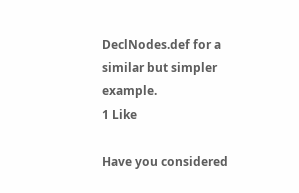DeclNodes.def for a similar but simpler example.
1 Like

Have you considered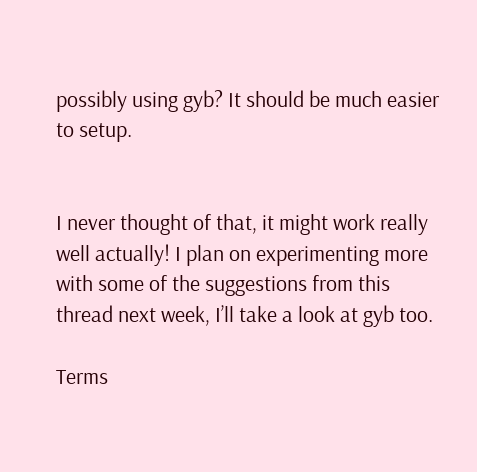possibly using gyb? It should be much easier to setup.


I never thought of that, it might work really well actually! I plan on experimenting more with some of the suggestions from this thread next week, I’ll take a look at gyb too.

Terms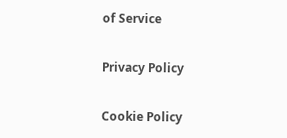of Service

Privacy Policy

Cookie Policy